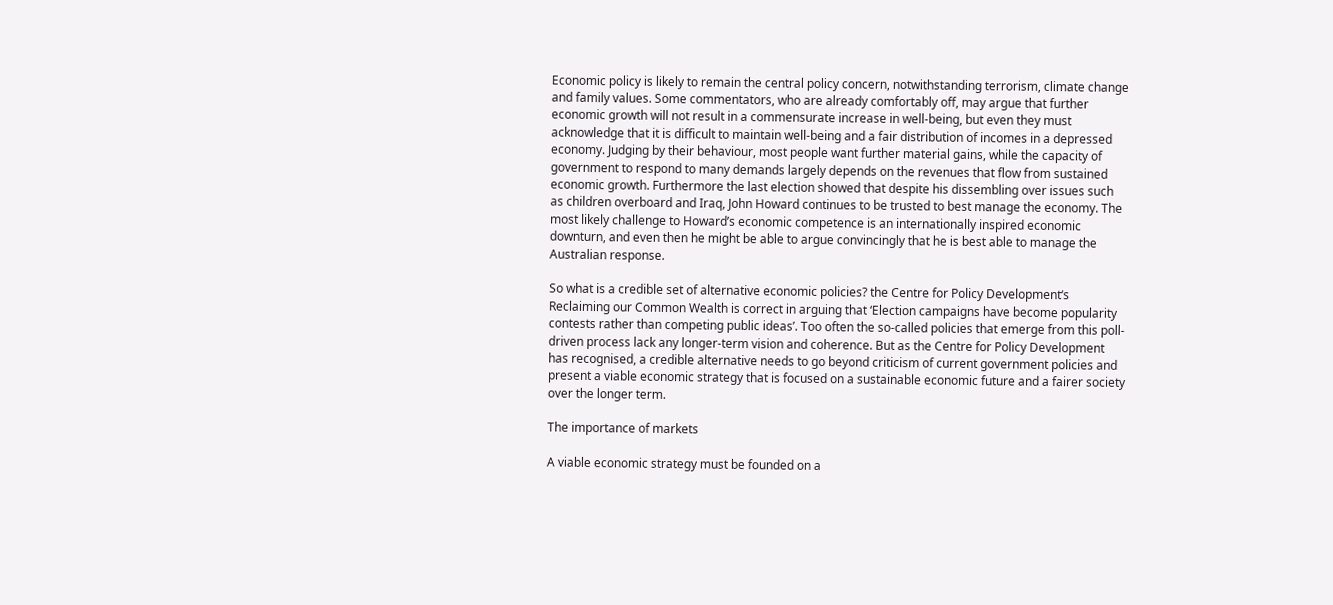Economic policy is likely to remain the central policy concern, notwithstanding terrorism, climate change and family values. Some commentators, who are already comfortably off, may argue that further economic growth will not result in a commensurate increase in well-being, but even they must acknowledge that it is difficult to maintain well-being and a fair distribution of incomes in a depressed economy. Judging by their behaviour, most people want further material gains, while the capacity of government to respond to many demands largely depends on the revenues that flow from sustained economic growth. Furthermore the last election showed that despite his dissembling over issues such as children overboard and Iraq, John Howard continues to be trusted to best manage the economy. The most likely challenge to Howard’s economic competence is an internationally inspired economic downturn, and even then he might be able to argue convincingly that he is best able to manage the Australian response.

So what is a credible set of alternative economic policies? the Centre for Policy Development‘s Reclaiming our Common Wealth is correct in arguing that ‘Election campaigns have become popularity contests rather than competing public ideas’. Too often the so-called policies that emerge from this poll-driven process lack any longer-term vision and coherence. But as the Centre for Policy Development has recognised, a credible alternative needs to go beyond criticism of current government policies and present a viable economic strategy that is focused on a sustainable economic future and a fairer society over the longer term.

The importance of markets

A viable economic strategy must be founded on a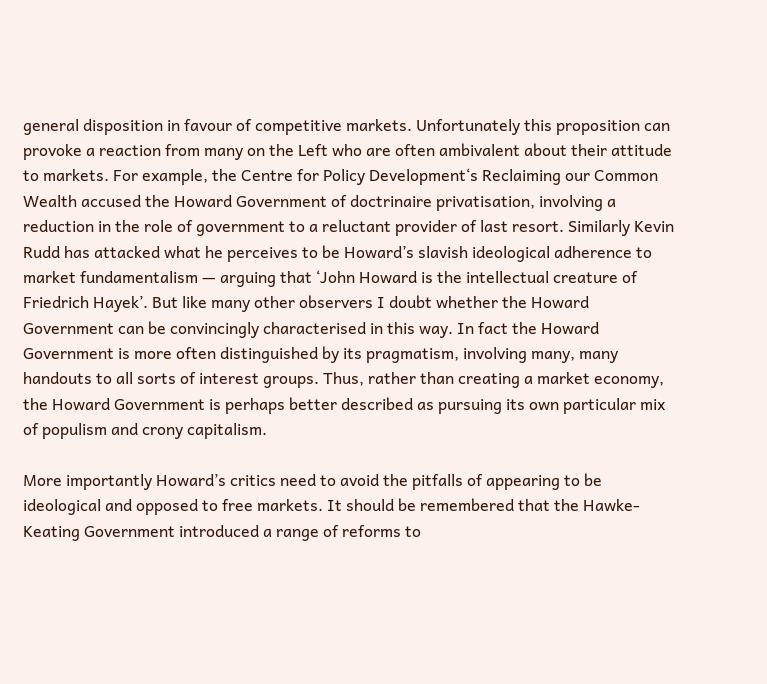general disposition in favour of competitive markets. Unfortunately this proposition can provoke a reaction from many on the Left who are often ambivalent about their attitude to markets. For example, the Centre for Policy Development‘s Reclaiming our Common Wealth accused the Howard Government of doctrinaire privatisation, involving a reduction in the role of government to a reluctant provider of last resort. Similarly Kevin Rudd has attacked what he perceives to be Howard’s slavish ideological adherence to market fundamentalism — arguing that ‘John Howard is the intellectual creature of Friedrich Hayek’. But like many other observers I doubt whether the Howard Government can be convincingly characterised in this way. In fact the Howard Government is more often distinguished by its pragmatism, involving many, many handouts to all sorts of interest groups. Thus, rather than creating a market economy, the Howard Government is perhaps better described as pursuing its own particular mix of populism and crony capitalism.

More importantly Howard’s critics need to avoid the pitfalls of appearing to be ideological and opposed to free markets. It should be remembered that the Hawke-Keating Government introduced a range of reforms to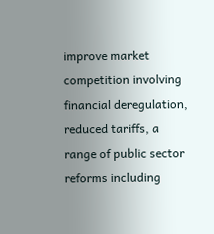improve market competition involving financial deregulation, reduced tariffs, a range of public sector reforms including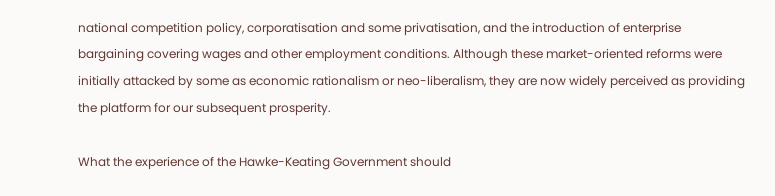national competition policy, corporatisation and some privatisation, and the introduction of enterprise bargaining covering wages and other employment conditions. Although these market-oriented reforms were initially attacked by some as economic rationalism or neo-liberalism, they are now widely perceived as providing the platform for our subsequent prosperity.

What the experience of the Hawke-Keating Government should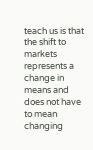teach us is that the shift to markets represents a change in means and does not have to mean changing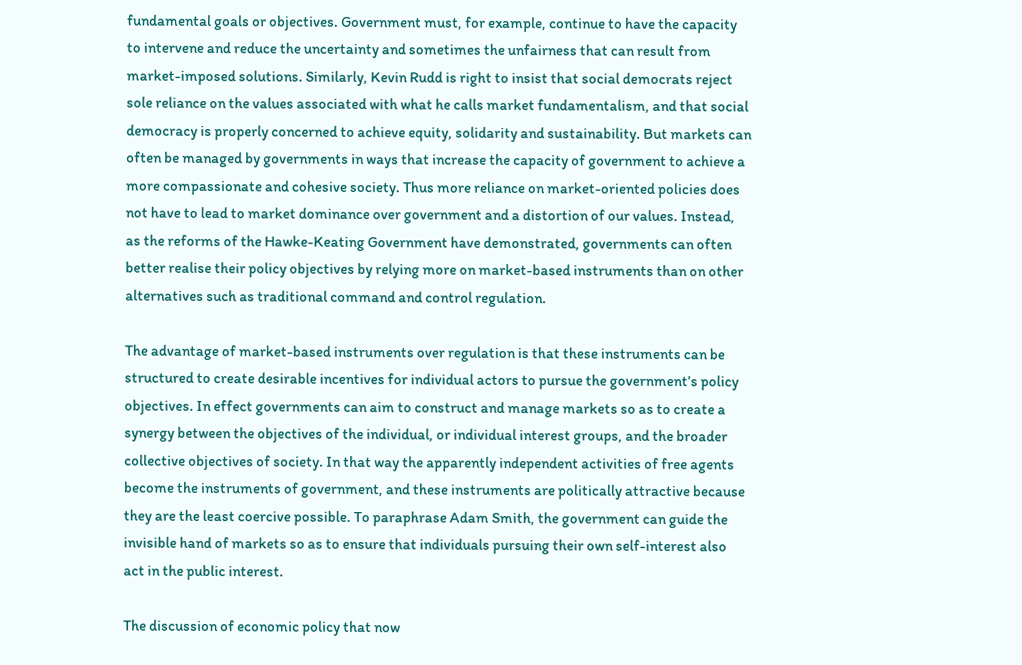fundamental goals or objectives. Government must, for example, continue to have the capacity to intervene and reduce the uncertainty and sometimes the unfairness that can result from market-imposed solutions. Similarly, Kevin Rudd is right to insist that social democrats reject sole reliance on the values associated with what he calls market fundamentalism, and that social democracy is properly concerned to achieve equity, solidarity and sustainability. But markets can often be managed by governments in ways that increase the capacity of government to achieve a more compassionate and cohesive society. Thus more reliance on market-oriented policies does not have to lead to market dominance over government and a distortion of our values. Instead, as the reforms of the Hawke-Keating Government have demonstrated, governments can often better realise their policy objectives by relying more on market-based instruments than on other alternatives such as traditional command and control regulation.

The advantage of market-based instruments over regulation is that these instruments can be structured to create desirable incentives for individual actors to pursue the government’s policy objectives. In effect governments can aim to construct and manage markets so as to create a synergy between the objectives of the individual, or individual interest groups, and the broader collective objectives of society. In that way the apparently independent activities of free agents become the instruments of government, and these instruments are politically attractive because they are the least coercive possible. To paraphrase Adam Smith, the government can guide the invisible hand of markets so as to ensure that individuals pursuing their own self-interest also act in the public interest.

The discussion of economic policy that now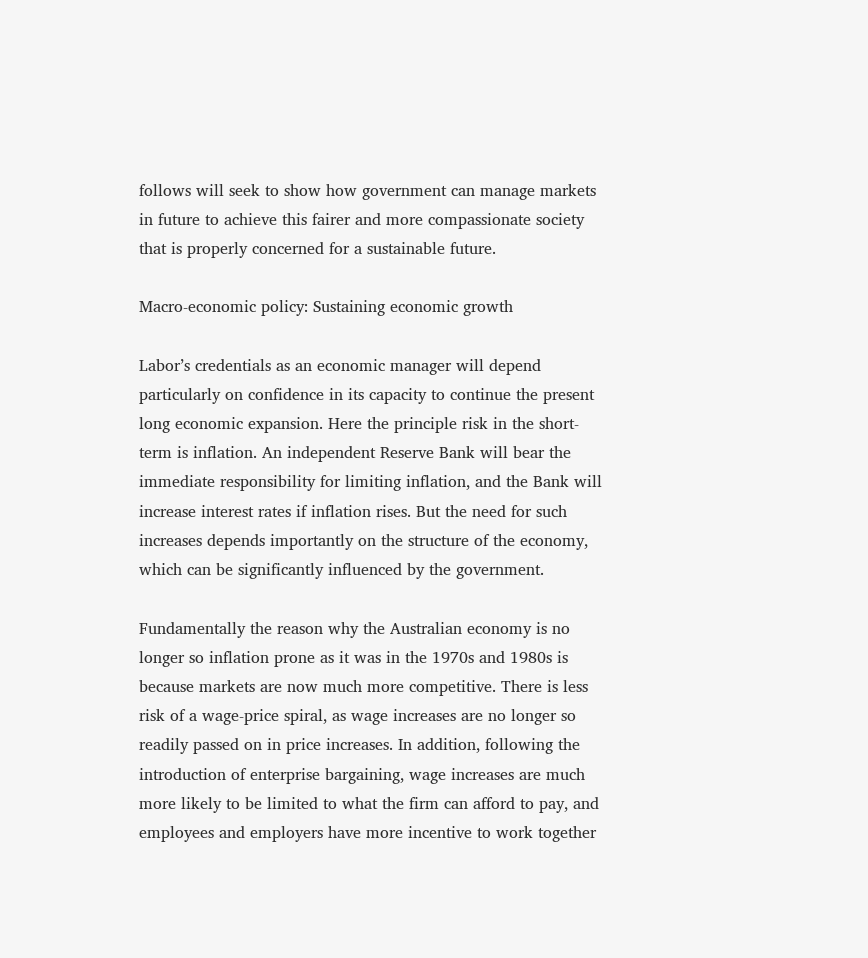follows will seek to show how government can manage markets in future to achieve this fairer and more compassionate society that is properly concerned for a sustainable future.

Macro-economic policy: Sustaining economic growth

Labor’s credentials as an economic manager will depend particularly on confidence in its capacity to continue the present long economic expansion. Here the principle risk in the short-term is inflation. An independent Reserve Bank will bear the immediate responsibility for limiting inflation, and the Bank will increase interest rates if inflation rises. But the need for such increases depends importantly on the structure of the economy, which can be significantly influenced by the government.

Fundamentally the reason why the Australian economy is no longer so inflation prone as it was in the 1970s and 1980s is because markets are now much more competitive. There is less risk of a wage-price spiral, as wage increases are no longer so readily passed on in price increases. In addition, following the introduction of enterprise bargaining, wage increases are much more likely to be limited to what the firm can afford to pay, and employees and employers have more incentive to work together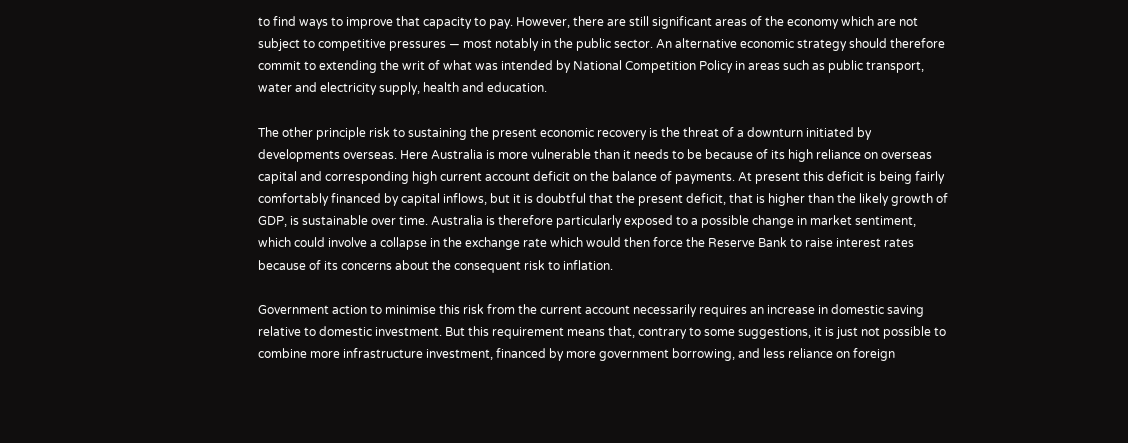to find ways to improve that capacity to pay. However, there are still significant areas of the economy which are not subject to competitive pressures — most notably in the public sector. An alternative economic strategy should therefore commit to extending the writ of what was intended by National Competition Policy in areas such as public transport, water and electricity supply, health and education.

The other principle risk to sustaining the present economic recovery is the threat of a downturn initiated by developments overseas. Here Australia is more vulnerable than it needs to be because of its high reliance on overseas capital and corresponding high current account deficit on the balance of payments. At present this deficit is being fairly comfortably financed by capital inflows, but it is doubtful that the present deficit, that is higher than the likely growth of GDP, is sustainable over time. Australia is therefore particularly exposed to a possible change in market sentiment, which could involve a collapse in the exchange rate which would then force the Reserve Bank to raise interest rates because of its concerns about the consequent risk to inflation.

Government action to minimise this risk from the current account necessarily requires an increase in domestic saving relative to domestic investment. But this requirement means that, contrary to some suggestions, it is just not possible to combine more infrastructure investment, financed by more government borrowing, and less reliance on foreign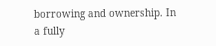borrowing and ownership. In a fully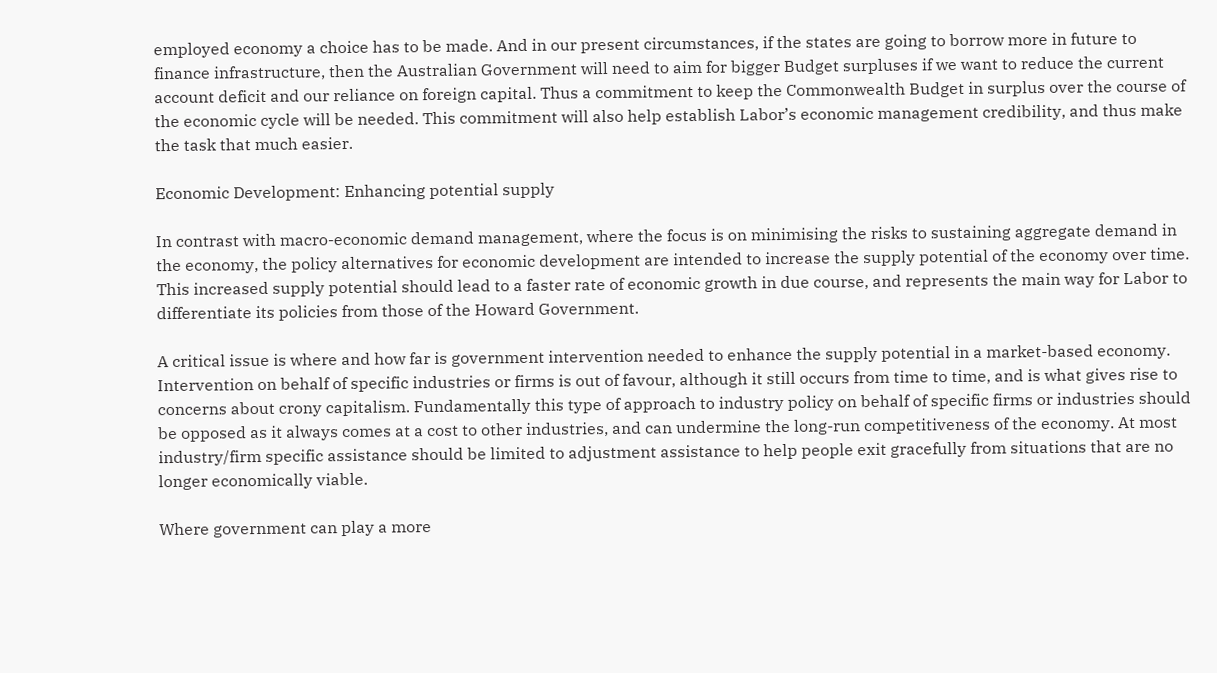employed economy a choice has to be made. And in our present circumstances, if the states are going to borrow more in future to finance infrastructure, then the Australian Government will need to aim for bigger Budget surpluses if we want to reduce the current account deficit and our reliance on foreign capital. Thus a commitment to keep the Commonwealth Budget in surplus over the course of the economic cycle will be needed. This commitment will also help establish Labor’s economic management credibility, and thus make the task that much easier.

Economic Development: Enhancing potential supply

In contrast with macro-economic demand management, where the focus is on minimising the risks to sustaining aggregate demand in the economy, the policy alternatives for economic development are intended to increase the supply potential of the economy over time. This increased supply potential should lead to a faster rate of economic growth in due course, and represents the main way for Labor to differentiate its policies from those of the Howard Government.

A critical issue is where and how far is government intervention needed to enhance the supply potential in a market-based economy. Intervention on behalf of specific industries or firms is out of favour, although it still occurs from time to time, and is what gives rise to concerns about crony capitalism. Fundamentally this type of approach to industry policy on behalf of specific firms or industries should be opposed as it always comes at a cost to other industries, and can undermine the long-run competitiveness of the economy. At most industry/firm specific assistance should be limited to adjustment assistance to help people exit gracefully from situations that are no longer economically viable.

Where government can play a more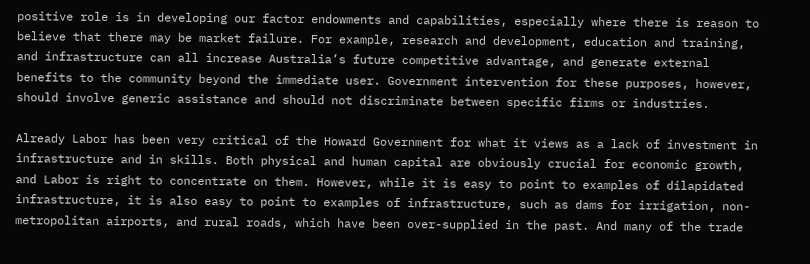positive role is in developing our factor endowments and capabilities, especially where there is reason to believe that there may be market failure. For example, research and development, education and training, and infrastructure can all increase Australia’s future competitive advantage, and generate external benefits to the community beyond the immediate user. Government intervention for these purposes, however, should involve generic assistance and should not discriminate between specific firms or industries.

Already Labor has been very critical of the Howard Government for what it views as a lack of investment in infrastructure and in skills. Both physical and human capital are obviously crucial for economic growth, and Labor is right to concentrate on them. However, while it is easy to point to examples of dilapidated infrastructure, it is also easy to point to examples of infrastructure, such as dams for irrigation, non-metropolitan airports, and rural roads, which have been over-supplied in the past. And many of the trade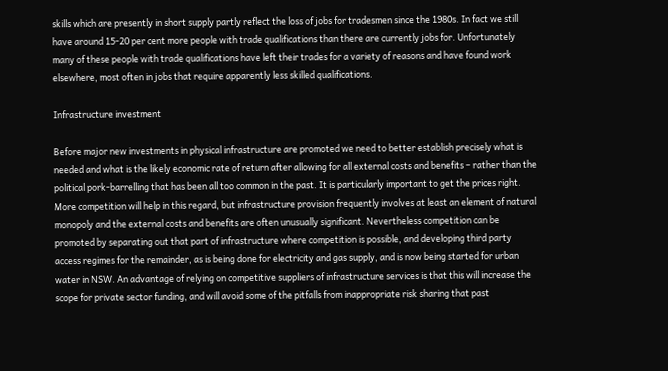skills which are presently in short supply partly reflect the loss of jobs for tradesmen since the 1980s. In fact we still have around 15-20 per cent more people with trade qualifications than there are currently jobs for. Unfortunately many of these people with trade qualifications have left their trades for a variety of reasons and have found work elsewhere, most often in jobs that require apparently less skilled qualifications.

Infrastructure investment

Before major new investments in physical infrastructure are promoted we need to better establish precisely what is needed and what is the likely economic rate of return after allowing for all external costs and benefits – rather than the political pork-barrelling that has been all too common in the past. It is particularly important to get the prices right. More competition will help in this regard, but infrastructure provision frequently involves at least an element of natural monopoly and the external costs and benefits are often unusually significant. Nevertheless competition can be promoted by separating out that part of infrastructure where competition is possible, and developing third party access regimes for the remainder, as is being done for electricity and gas supply, and is now being started for urban water in NSW. An advantage of relying on competitive suppliers of infrastructure services is that this will increase the scope for private sector funding, and will avoid some of the pitfalls from inappropriate risk sharing that past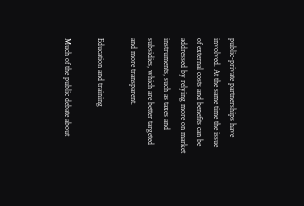public-private partnerships have involved. At the same time the issue of external costs and benefits can be addressed by relying more on market instruments, such as taxes and subsidies, which are better targeted and more transparent.

Education and training

Much of the public debate about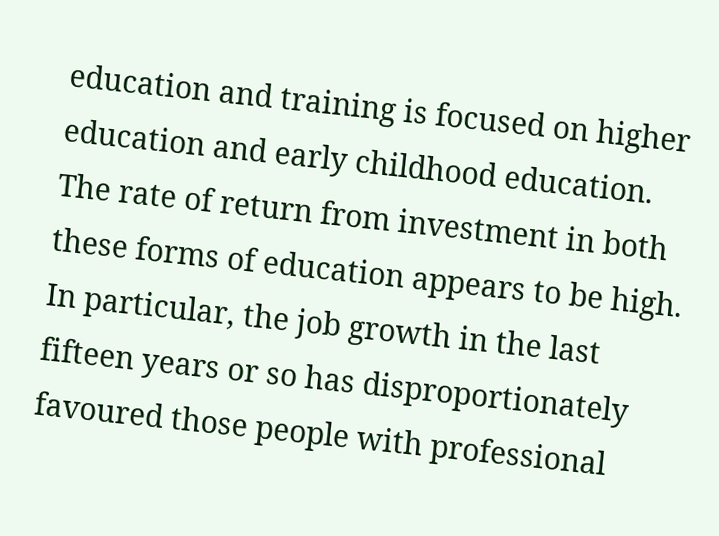education and training is focused on higher education and early childhood education. The rate of return from investment in both these forms of education appears to be high. In particular, the job growth in the last fifteen years or so has disproportionately favoured those people with professional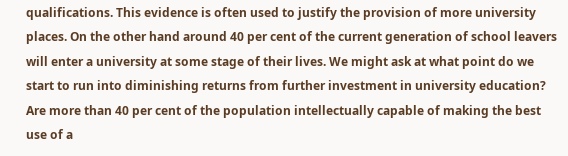qualifications. This evidence is often used to justify the provision of more university places. On the other hand around 40 per cent of the current generation of school leavers will enter a university at some stage of their lives. We might ask at what point do we start to run into diminishing returns from further investment in university education? Are more than 40 per cent of the population intellectually capable of making the best use of a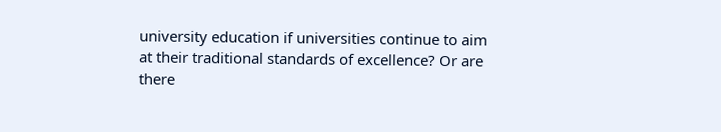university education if universities continue to aim at their traditional standards of excellence? Or are there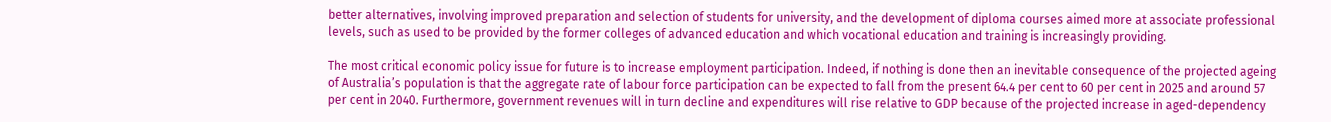better alternatives, involving improved preparation and selection of students for university, and the development of diploma courses aimed more at associate professional levels, such as used to be provided by the former colleges of advanced education and which vocational education and training is increasingly providing.

The most critical economic policy issue for future is to increase employment participation. Indeed, if nothing is done then an inevitable consequence of the projected ageing of Australia’s population is that the aggregate rate of labour force participation can be expected to fall from the present 64.4 per cent to 60 per cent in 2025 and around 57 per cent in 2040. Furthermore, government revenues will in turn decline and expenditures will rise relative to GDP because of the projected increase in aged-dependency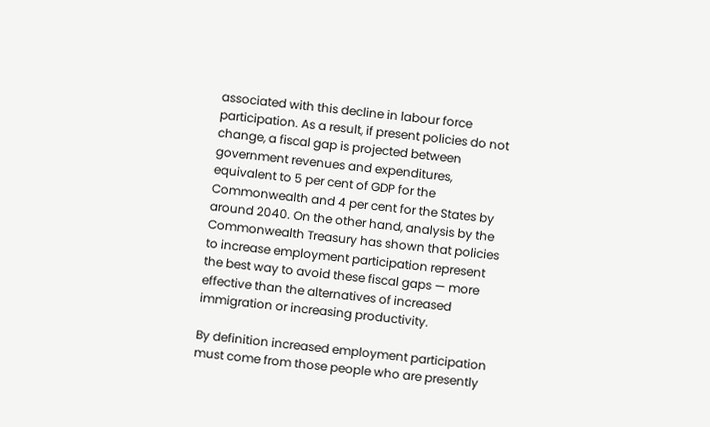associated with this decline in labour force participation. As a result, if present policies do not change, a fiscal gap is projected between government revenues and expenditures, equivalent to 5 per cent of GDP for the Commonwealth and 4 per cent for the States by around 2040. On the other hand, analysis by the Commonwealth Treasury has shown that policies to increase employment participation represent the best way to avoid these fiscal gaps — more effective than the alternatives of increased immigration or increasing productivity.

By definition increased employment participation must come from those people who are presently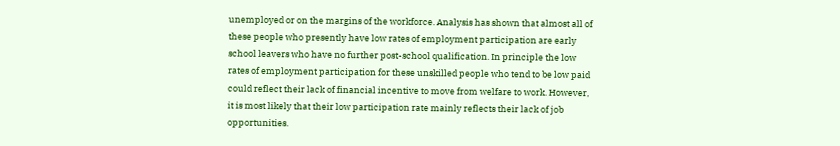unemployed or on the margins of the workforce. Analysis has shown that almost all of these people who presently have low rates of employment participation are early school leavers who have no further post-school qualification. In principle the low rates of employment participation for these unskilled people who tend to be low paid could reflect their lack of financial incentive to move from welfare to work. However, it is most likely that their low participation rate mainly reflects their lack of job opportunities.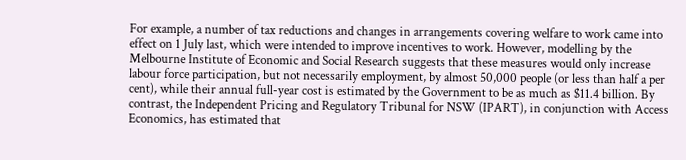For example, a number of tax reductions and changes in arrangements covering welfare to work came into effect on 1 July last, which were intended to improve incentives to work. However, modelling by the Melbourne Institute of Economic and Social Research suggests that these measures would only increase labour force participation, but not necessarily employment, by almost 50,000 people (or less than half a per cent), while their annual full-year cost is estimated by the Government to be as much as $11.4 billion. By contrast, the Independent Pricing and Regulatory Tribunal for NSW (IPART), in conjunction with Access Economics, has estimated that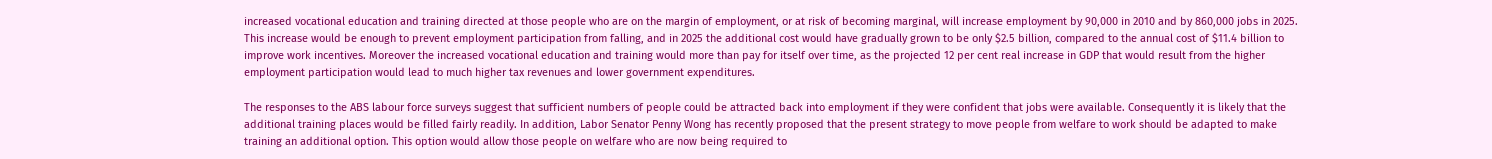increased vocational education and training directed at those people who are on the margin of employment, or at risk of becoming marginal, will increase employment by 90,000 in 2010 and by 860,000 jobs in 2025. This increase would be enough to prevent employment participation from falling, and in 2025 the additional cost would have gradually grown to be only $2.5 billion, compared to the annual cost of $11.4 billion to improve work incentives. Moreover the increased vocational education and training would more than pay for itself over time, as the projected 12 per cent real increase in GDP that would result from the higher employment participation would lead to much higher tax revenues and lower government expenditures.

The responses to the ABS labour force surveys suggest that sufficient numbers of people could be attracted back into employment if they were confident that jobs were available. Consequently it is likely that the additional training places would be filled fairly readily. In addition, Labor Senator Penny Wong has recently proposed that the present strategy to move people from welfare to work should be adapted to make training an additional option. This option would allow those people on welfare who are now being required to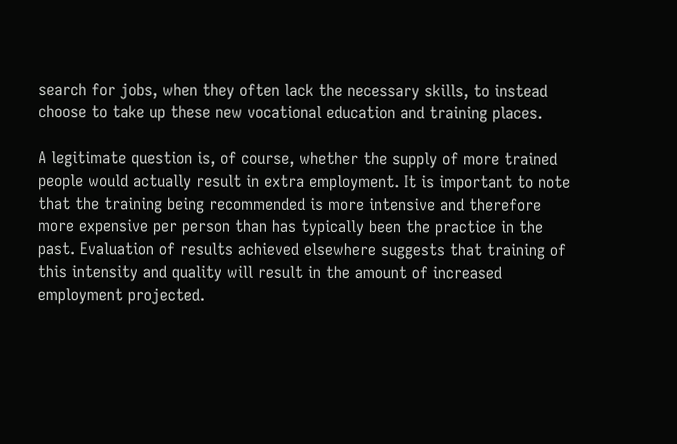search for jobs, when they often lack the necessary skills, to instead choose to take up these new vocational education and training places.

A legitimate question is, of course, whether the supply of more trained people would actually result in extra employment. It is important to note that the training being recommended is more intensive and therefore more expensive per person than has typically been the practice in the past. Evaluation of results achieved elsewhere suggests that training of this intensity and quality will result in the amount of increased employment projected.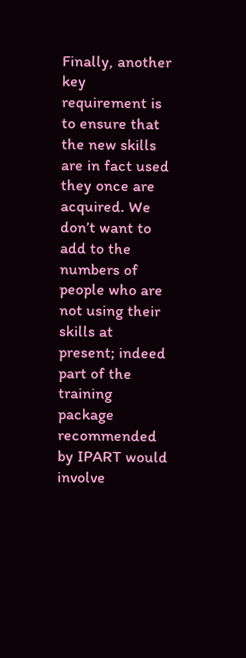Finally, another key requirement is to ensure that the new skills are in fact used they once are acquired. We don’t want to add to the numbers of people who are not using their skills at present; indeed part of the training package recommended by IPART would involve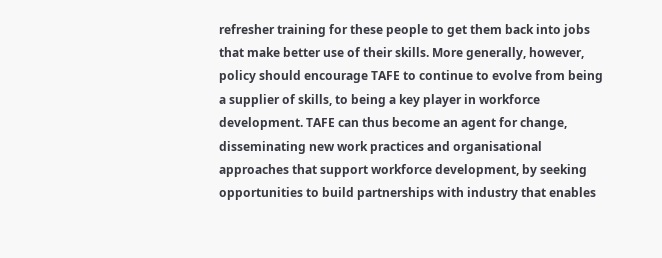refresher training for these people to get them back into jobs that make better use of their skills. More generally, however, policy should encourage TAFE to continue to evolve from being a supplier of skills, to being a key player in workforce development. TAFE can thus become an agent for change, disseminating new work practices and organisational approaches that support workforce development, by seeking opportunities to build partnerships with industry that enables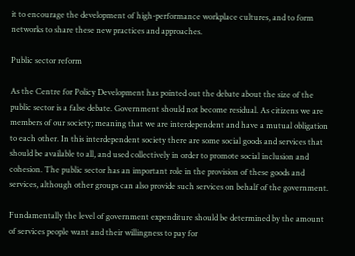it to encourage the development of high-performance workplace cultures, and to form networks to share these new practices and approaches.

Public sector reform

As the Centre for Policy Development has pointed out the debate about the size of the public sector is a false debate. Government should not become residual. As citizens we are members of our society; meaning that we are interdependent and have a mutual obligation to each other. In this interdependent society there are some social goods and services that should be available to all, and used collectively in order to promote social inclusion and cohesion. The public sector has an important role in the provision of these goods and services, although other groups can also provide such services on behalf of the government.

Fundamentally the level of government expenditure should be determined by the amount of services people want and their willingness to pay for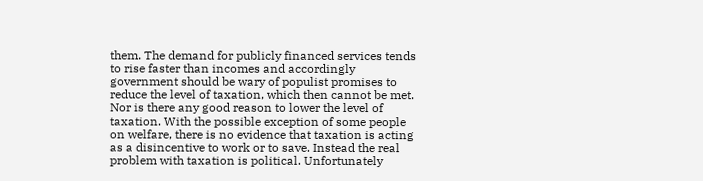them. The demand for publicly financed services tends to rise faster than incomes and accordingly government should be wary of populist promises to reduce the level of taxation, which then cannot be met. Nor is there any good reason to lower the level of taxation. With the possible exception of some people on welfare, there is no evidence that taxation is acting as a disincentive to work or to save. Instead the real problem with taxation is political. Unfortunately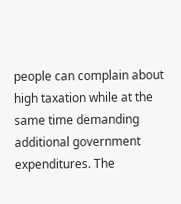people can complain about high taxation while at the same time demanding additional government expenditures. The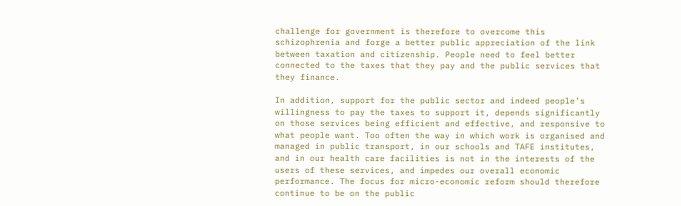challenge for government is therefore to overcome this schizophrenia and forge a better public appreciation of the link between taxation and citizenship. People need to feel better connected to the taxes that they pay and the public services that they finance.

In addition, support for the public sector and indeed people’s willingness to pay the taxes to support it, depends significantly on those services being efficient and effective, and responsive to what people want. Too often the way in which work is organised and managed in public transport, in our schools and TAFE institutes, and in our health care facilities is not in the interests of the users of these services, and impedes our overall economic performance. The focus for micro-economic reform should therefore continue to be on the public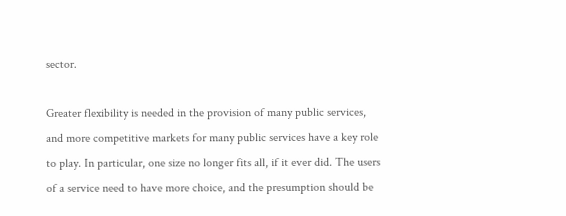sector.

Greater flexibility is needed in the provision of many public services, and more competitive markets for many public services have a key role to play. In particular, one size no longer fits all, if it ever did. The users of a service need to have more choice, and the presumption should be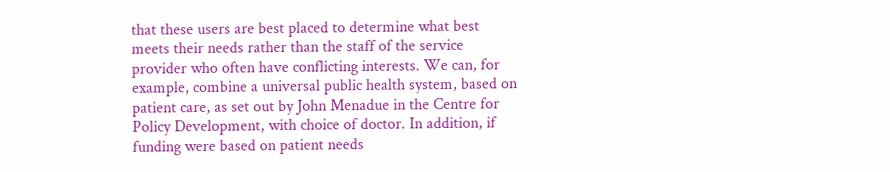that these users are best placed to determine what best meets their needs rather than the staff of the service provider who often have conflicting interests. We can, for example, combine a universal public health system, based on patient care, as set out by John Menadue in the Centre for Policy Development, with choice of doctor. In addition, if funding were based on patient needs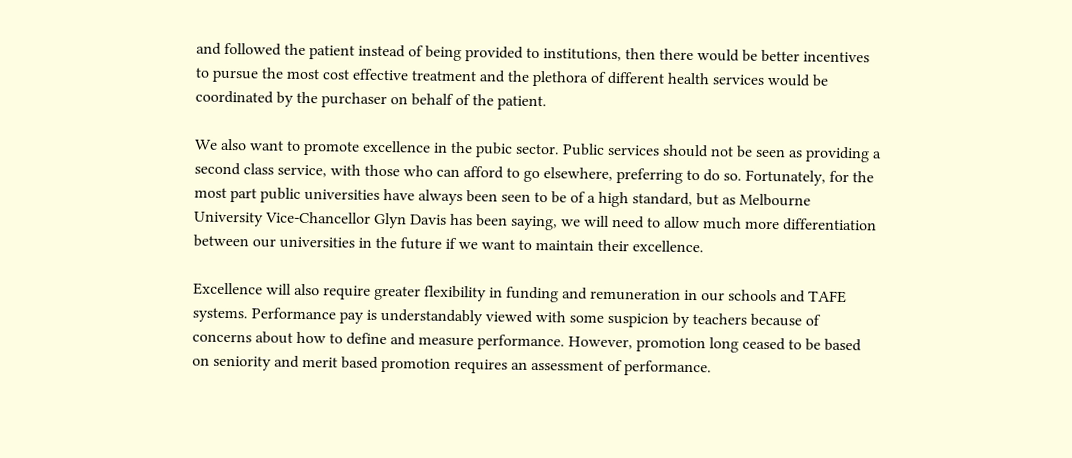and followed the patient instead of being provided to institutions, then there would be better incentives to pursue the most cost effective treatment and the plethora of different health services would be coordinated by the purchaser on behalf of the patient.

We also want to promote excellence in the pubic sector. Public services should not be seen as providing a second class service, with those who can afford to go elsewhere, preferring to do so. Fortunately, for the most part public universities have always been seen to be of a high standard, but as Melbourne University Vice-Chancellor Glyn Davis has been saying, we will need to allow much more differentiation between our universities in the future if we want to maintain their excellence.

Excellence will also require greater flexibility in funding and remuneration in our schools and TAFE systems. Performance pay is understandably viewed with some suspicion by teachers because of concerns about how to define and measure performance. However, promotion long ceased to be based on seniority and merit based promotion requires an assessment of performance.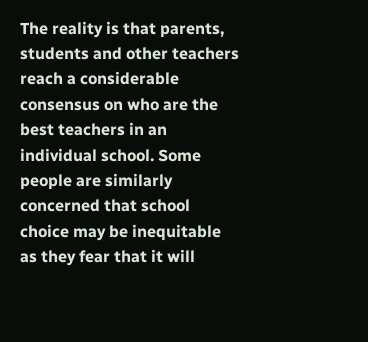The reality is that parents, students and other teachers reach a considerable consensus on who are the best teachers in an individual school. Some people are similarly concerned that school choice may be inequitable as they fear that it will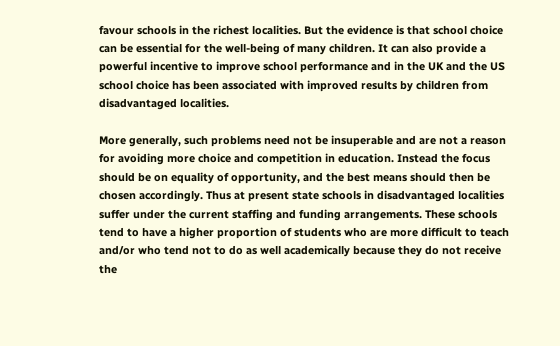favour schools in the richest localities. But the evidence is that school choice can be essential for the well-being of many children. It can also provide a powerful incentive to improve school performance and in the UK and the US school choice has been associated with improved results by children from disadvantaged localities.

More generally, such problems need not be insuperable and are not a reason for avoiding more choice and competition in education. Instead the focus should be on equality of opportunity, and the best means should then be chosen accordingly. Thus at present state schools in disadvantaged localities suffer under the current staffing and funding arrangements. These schools tend to have a higher proportion of students who are more difficult to teach and/or who tend not to do as well academically because they do not receive the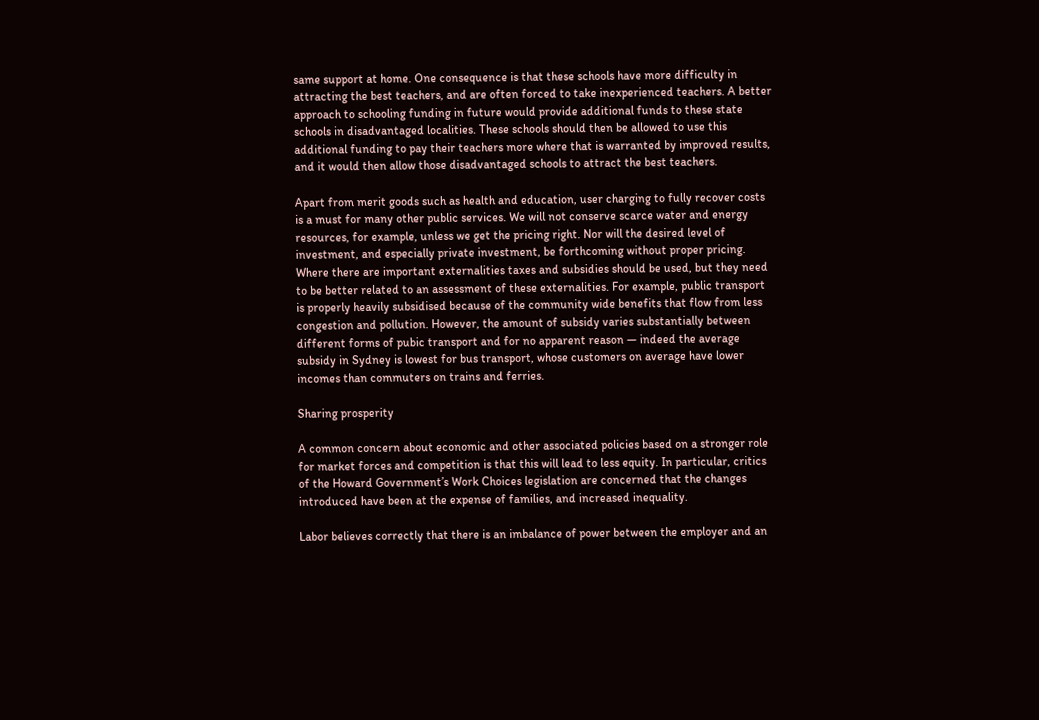same support at home. One consequence is that these schools have more difficulty in attracting the best teachers, and are often forced to take inexperienced teachers. A better approach to schooling funding in future would provide additional funds to these state schools in disadvantaged localities. These schools should then be allowed to use this additional funding to pay their teachers more where that is warranted by improved results, and it would then allow those disadvantaged schools to attract the best teachers.

Apart from merit goods such as health and education, user charging to fully recover costs is a must for many other public services. We will not conserve scarce water and energy resources, for example, unless we get the pricing right. Nor will the desired level of investment, and especially private investment, be forthcoming without proper pricing. Where there are important externalities taxes and subsidies should be used, but they need to be better related to an assessment of these externalities. For example, public transport is properly heavily subsidised because of the community wide benefits that flow from less congestion and pollution. However, the amount of subsidy varies substantially between different forms of pubic transport and for no apparent reason — indeed the average subsidy in Sydney is lowest for bus transport, whose customers on average have lower incomes than commuters on trains and ferries.

Sharing prosperity

A common concern about economic and other associated policies based on a stronger role for market forces and competition is that this will lead to less equity. In particular, critics of the Howard Government’s Work Choices legislation are concerned that the changes introduced have been at the expense of families, and increased inequality.

Labor believes correctly that there is an imbalance of power between the employer and an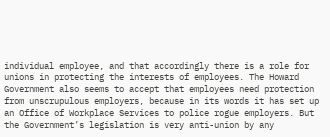individual employee, and that accordingly there is a role for unions in protecting the interests of employees. The Howard Government also seems to accept that employees need protection from unscrupulous employers, because in its words it has set up an Office of Workplace Services to police rogue employers. But the Government’s legislation is very anti-union by any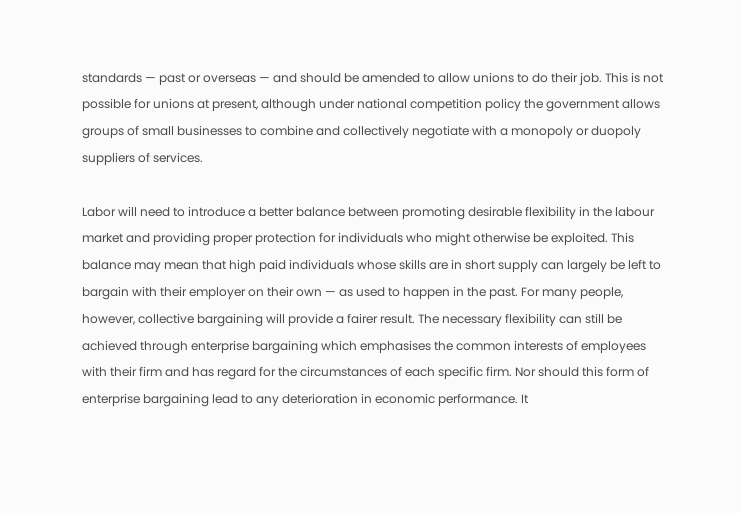standards — past or overseas — and should be amended to allow unions to do their job. This is not possible for unions at present, although under national competition policy the government allows groups of small businesses to combine and collectively negotiate with a monopoly or duopoly suppliers of services.

Labor will need to introduce a better balance between promoting desirable flexibility in the labour market and providing proper protection for individuals who might otherwise be exploited. This balance may mean that high paid individuals whose skills are in short supply can largely be left to bargain with their employer on their own — as used to happen in the past. For many people, however, collective bargaining will provide a fairer result. The necessary flexibility can still be achieved through enterprise bargaining which emphasises the common interests of employees with their firm and has regard for the circumstances of each specific firm. Nor should this form of enterprise bargaining lead to any deterioration in economic performance. It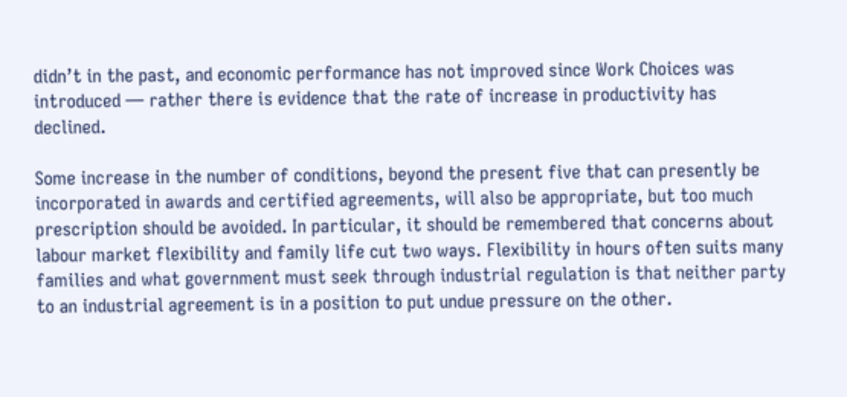didn’t in the past, and economic performance has not improved since Work Choices was introduced — rather there is evidence that the rate of increase in productivity has declined.

Some increase in the number of conditions, beyond the present five that can presently be incorporated in awards and certified agreements, will also be appropriate, but too much prescription should be avoided. In particular, it should be remembered that concerns about labour market flexibility and family life cut two ways. Flexibility in hours often suits many families and what government must seek through industrial regulation is that neither party to an industrial agreement is in a position to put undue pressure on the other.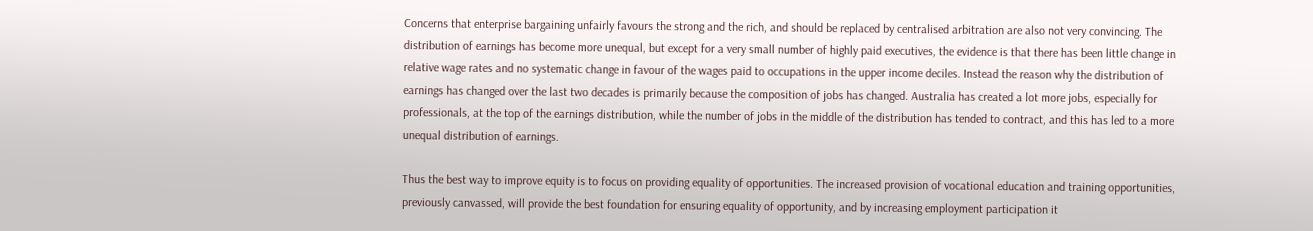Concerns that enterprise bargaining unfairly favours the strong and the rich, and should be replaced by centralised arbitration are also not very convincing. The distribution of earnings has become more unequal, but except for a very small number of highly paid executives, the evidence is that there has been little change in relative wage rates and no systematic change in favour of the wages paid to occupations in the upper income deciles. Instead the reason why the distribution of earnings has changed over the last two decades is primarily because the composition of jobs has changed. Australia has created a lot more jobs, especially for professionals, at the top of the earnings distribution, while the number of jobs in the middle of the distribution has tended to contract, and this has led to a more unequal distribution of earnings.

Thus the best way to improve equity is to focus on providing equality of opportunities. The increased provision of vocational education and training opportunities, previously canvassed, will provide the best foundation for ensuring equality of opportunity, and by increasing employment participation it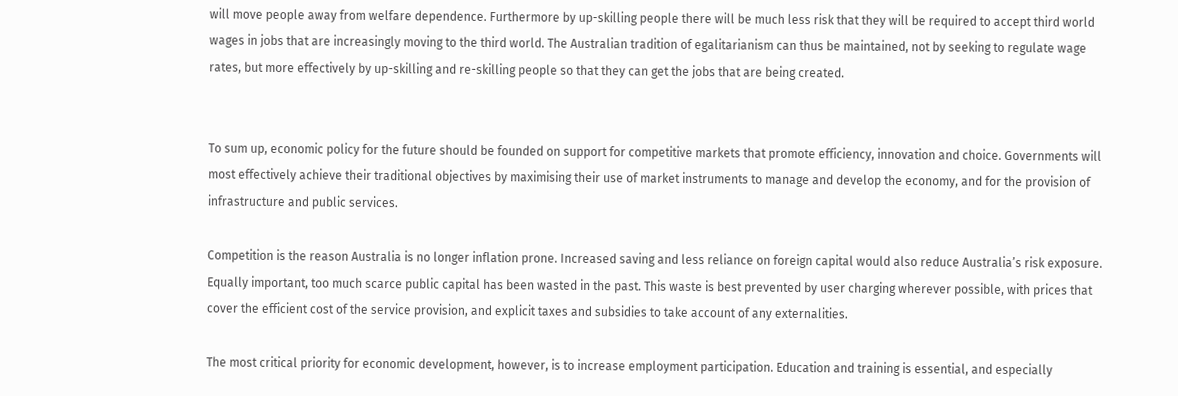will move people away from welfare dependence. Furthermore by up-skilling people there will be much less risk that they will be required to accept third world wages in jobs that are increasingly moving to the third world. The Australian tradition of egalitarianism can thus be maintained, not by seeking to regulate wage rates, but more effectively by up-skilling and re-skilling people so that they can get the jobs that are being created.


To sum up, economic policy for the future should be founded on support for competitive markets that promote efficiency, innovation and choice. Governments will most effectively achieve their traditional objectives by maximising their use of market instruments to manage and develop the economy, and for the provision of infrastructure and public services.

Competition is the reason Australia is no longer inflation prone. Increased saving and less reliance on foreign capital would also reduce Australia’s risk exposure. Equally important, too much scarce public capital has been wasted in the past. This waste is best prevented by user charging wherever possible, with prices that cover the efficient cost of the service provision, and explicit taxes and subsidies to take account of any externalities.

The most critical priority for economic development, however, is to increase employment participation. Education and training is essential, and especially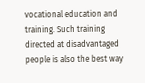vocational education and training. Such training directed at disadvantaged people is also the best way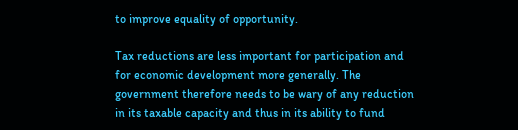to improve equality of opportunity.

Tax reductions are less important for participation and for economic development more generally. The government therefore needs to be wary of any reduction in its taxable capacity and thus in its ability to fund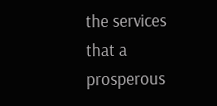the services that a prosperous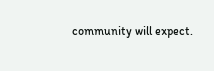community will expect.